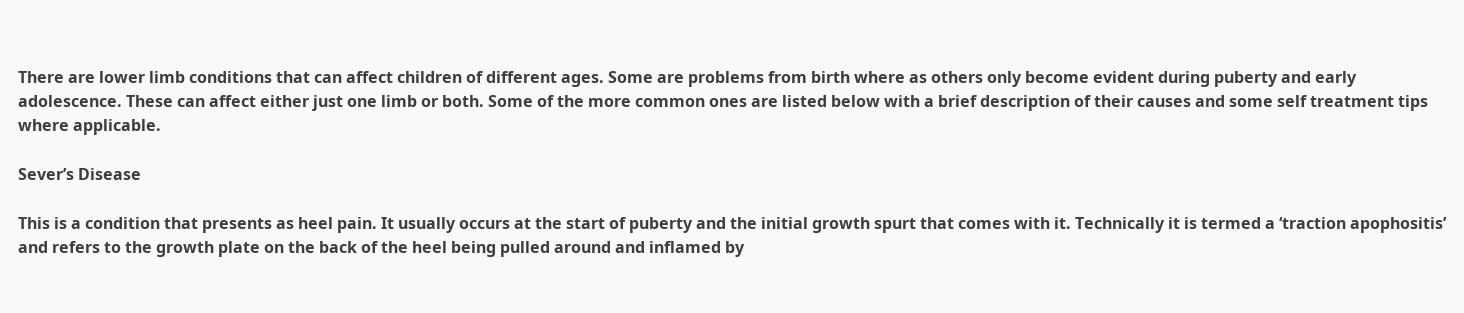There are lower limb conditions that can affect children of different ages. Some are problems from birth where as others only become evident during puberty and early adolescence. These can affect either just one limb or both. Some of the more common ones are listed below with a brief description of their causes and some self treatment tips where applicable.

Sever’s Disease

This is a condition that presents as heel pain. It usually occurs at the start of puberty and the initial growth spurt that comes with it. Technically it is termed a ‘traction apophositis’ and refers to the growth plate on the back of the heel being pulled around and inflamed by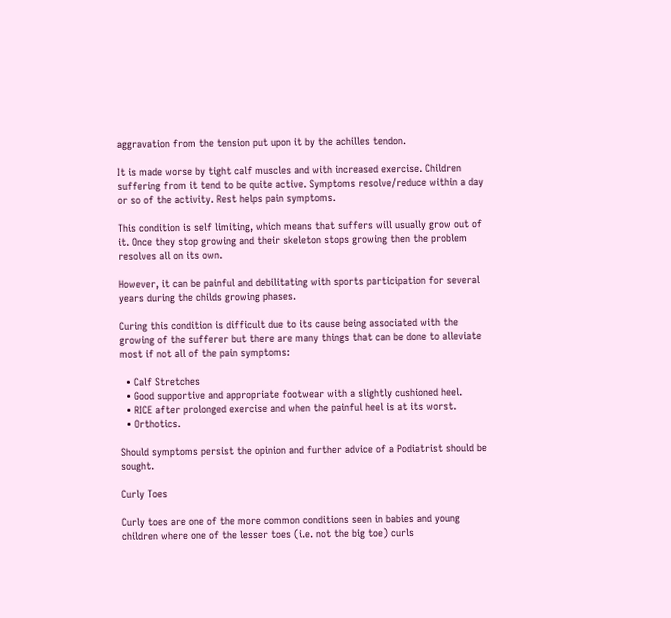aggravation from the tension put upon it by the achilles tendon.

It is made worse by tight calf muscles and with increased exercise. Children suffering from it tend to be quite active. Symptoms resolve/reduce within a day or so of the activity. Rest helps pain symptoms.

This condition is self limiting, which means that suffers will usually grow out of it. Once they stop growing and their skeleton stops growing then the problem resolves all on its own.

However, it can be painful and debilitating with sports participation for several years during the childs growing phases.

Curing this condition is difficult due to its cause being associated with the growing of the sufferer but there are many things that can be done to alleviate most if not all of the pain symptoms:

  • Calf Stretches
  • Good supportive and appropriate footwear with a slightly cushioned heel.
  • RICE after prolonged exercise and when the painful heel is at its worst.
  • Orthotics.

Should symptoms persist the opinion and further advice of a Podiatrist should be sought.

Curly Toes

Curly toes are one of the more common conditions seen in babies and young children where one of the lesser toes (i.e. not the big toe) curls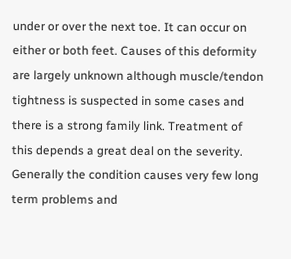under or over the next toe. It can occur on either or both feet. Causes of this deformity are largely unknown although muscle/tendon tightness is suspected in some cases and there is a strong family link. Treatment of this depends a great deal on the severity. Generally the condition causes very few long term problems and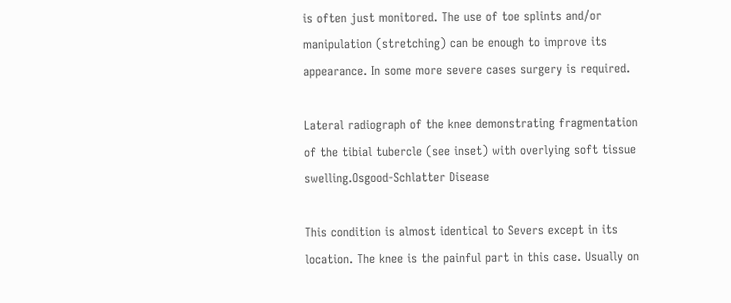is often just monitored. The use of toe splints and/or manipulation (stretching) can be enough to improve its appearance. In some more severe cases surgery is required.

Lateral radiograph of the knee demonstrating fragmentation of the tibial tubercle (see inset) with overlying soft tissue swelling.Osgood-Schlatter Disease

This condition is almost identical to Severs except in its location. The knee is the painful part in this case. Usually on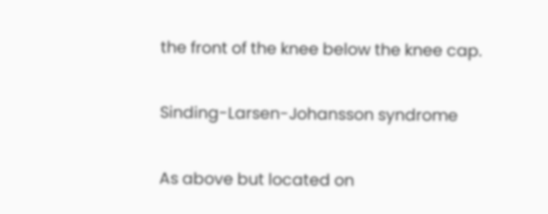the front of the knee below the knee cap.

Sinding-Larsen-Johansson syndrome

As above but located on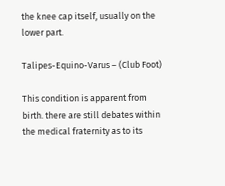the knee cap itself, usually on the lower part.

Talipes-Equino-Varus – (Club Foot)

This condition is apparent from birth. there are still debates within the medical fraternity as to its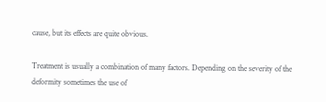cause, but its effects are quite obvious.

Treatment is usually a combination of many factors. Depending on the severity of the deformity sometimes the use of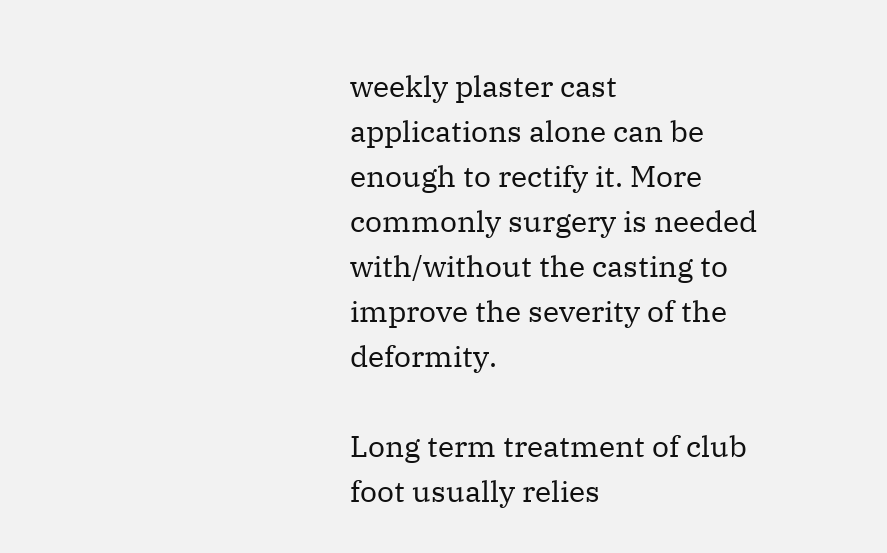weekly plaster cast applications alone can be enough to rectify it. More commonly surgery is needed with/without the casting to improve the severity of the deformity.

Long term treatment of club foot usually relies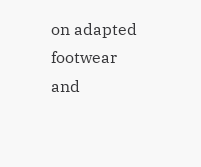on adapted footwear and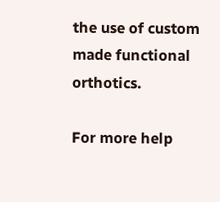the use of custom made functional orthotics.

For more help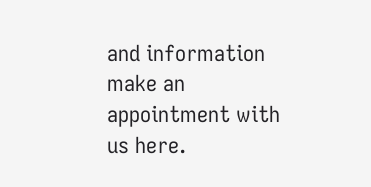and information make an appointment with us here.